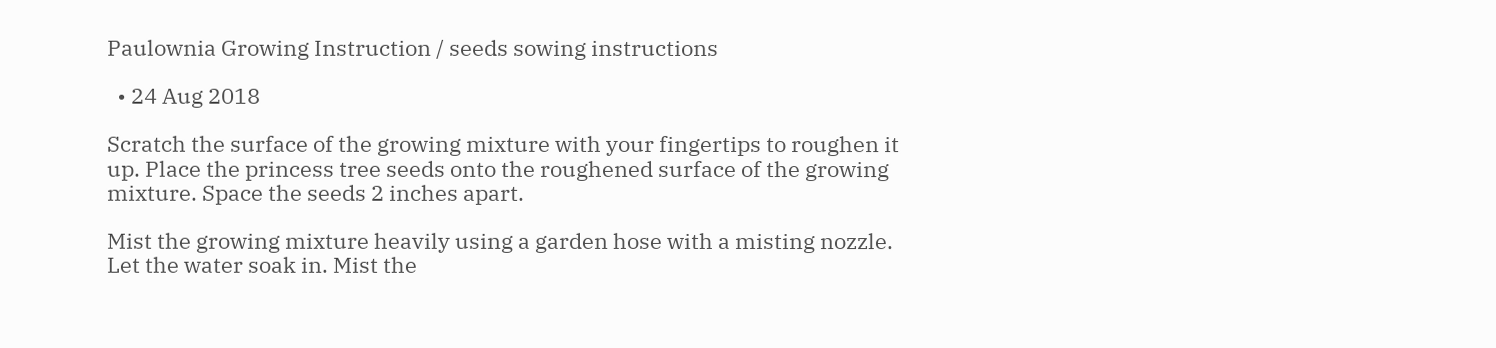Paulownia Growing Instruction / seeds sowing instructions

  • 24 Aug 2018

Scratch the surface of the growing mixture with your fingertips to roughen it up. Place the princess tree seeds onto the roughened surface of the growing mixture. Space the seeds 2 inches apart.

Mist the growing mixture heavily using a garden hose with a misting nozzle. Let the water soak in. Mist the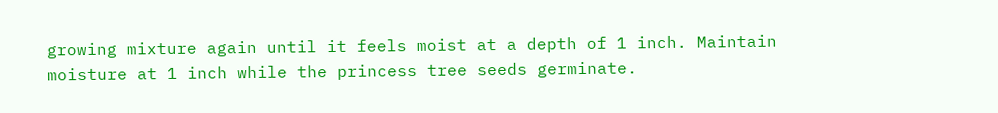growing mixture again until it feels moist at a depth of 1 inch. Maintain moisture at 1 inch while the princess tree seeds germinate.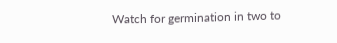Watch for germination in two to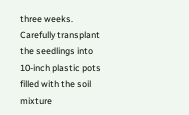three weeks. Carefully transplant the seedlings into 10-inch plastic pots filled with the soil mixture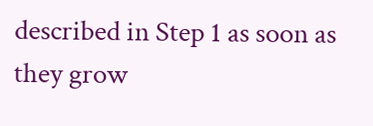described in Step 1 as soon as they grow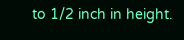to 1/2 inch in height.